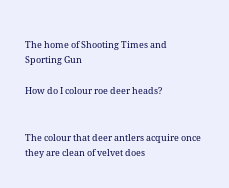The home of Shooting Times and Sporting Gun

How do I colour roe deer heads?


The colour that deer antlers acquire once they are clean of velvet does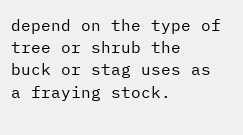depend on the type of tree or shrub the buck or stag uses as a fraying stock.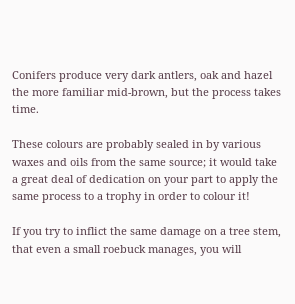Conifers produce very dark antlers, oak and hazel the more familiar mid-brown, but the process takes time.

These colours are probably sealed in by various waxes and oils from the same source; it would take a great deal of dedication on your part to apply the same process to a trophy in order to colour it!

If you try to inflict the same damage on a tree stem, that even a small roebuck manages, you will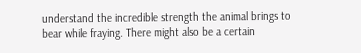understand the incredible strength the animal brings to bear while fraying. There might also be a certain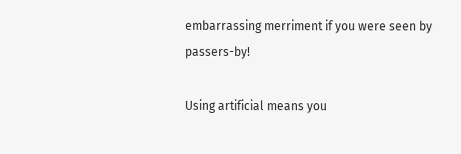embarrassing merriment if you were seen by passers-by!

Using artificial means you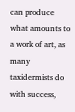can produce what amounts to a work of art, as many taxidermists do with success,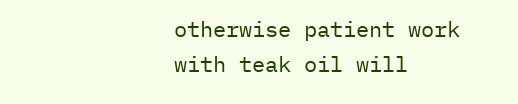otherwise patient work with teak oil will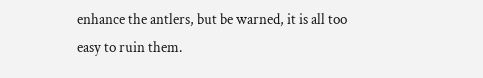enhance the antlers, but be warned, it is all too easy to ruin them.